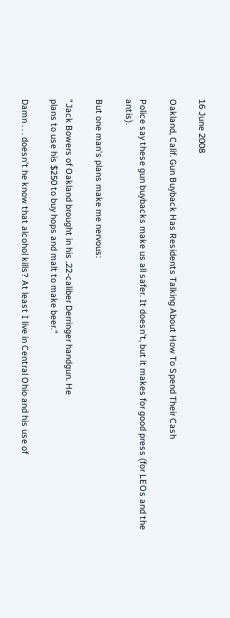16 June 2008

Oakland, Calif. Gun Buyback Has Residents Talking About How To Spend Their Cash

Police say these gun buybacks make us all safer. It doesn't, but it makes for good press (for LEOs and the antis).

But one man's plans make me nervous:

"Jack Bowers of Oakland brought in his .22-caliber Derringer handgun. He
plans to use his $250 to buy hops and malt to make beer."

Damn . . . doesn't he know that alcohol kills? At least I live in Central Ohio and his use of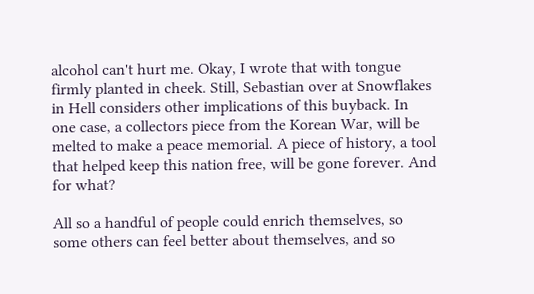alcohol can't hurt me. Okay, I wrote that with tongue firmly planted in cheek. Still, Sebastian over at Snowflakes in Hell considers other implications of this buyback. In one case, a collectors piece from the Korean War, will be melted to make a peace memorial. A piece of history, a tool that helped keep this nation free, will be gone forever. And for what?

All so a handful of people could enrich themselves, so some others can feel better about themselves, and so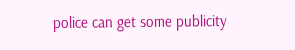police can get some publicity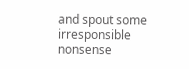and spout some irresponsible nonsense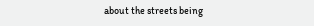about the streets being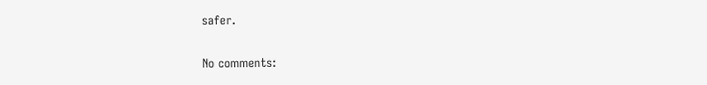safer.

No comments: